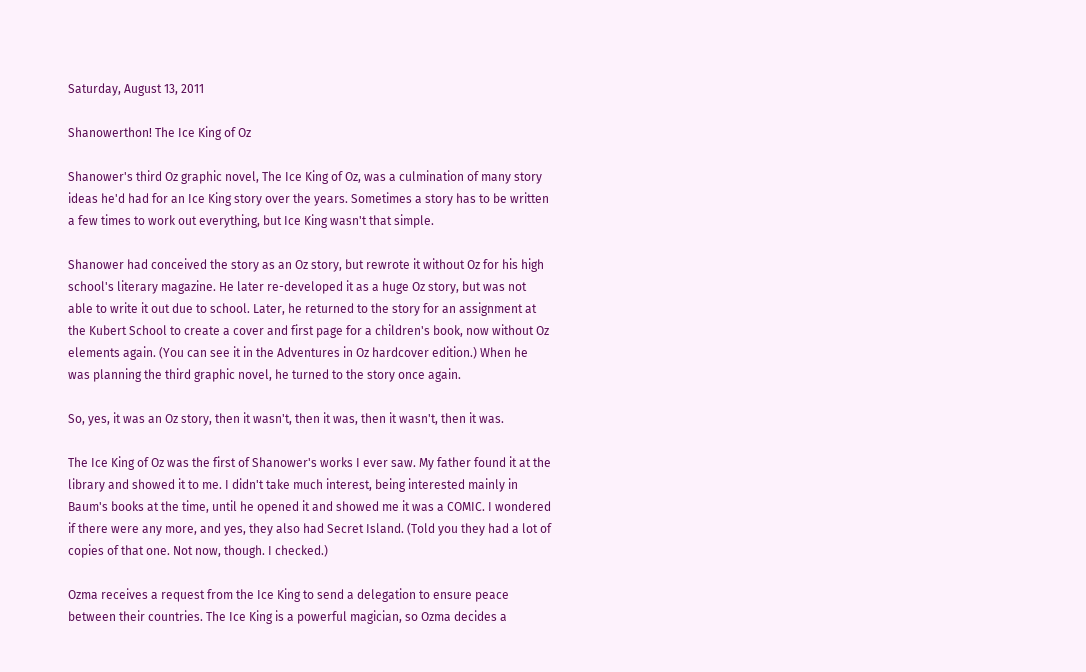Saturday, August 13, 2011

Shanowerthon! The Ice King of Oz

Shanower's third Oz graphic novel, The Ice King of Oz, was a culmination of many story ideas he'd had for an Ice King story over the years. Sometimes a story has to be written a few times to work out everything, but Ice King wasn't that simple.

Shanower had conceived the story as an Oz story, but rewrote it without Oz for his high school's literary magazine. He later re-developed it as a huge Oz story, but was not able to write it out due to school. Later, he returned to the story for an assignment at the Kubert School to create a cover and first page for a children's book, now without Oz elements again. (You can see it in the Adventures in Oz hardcover edition.) When he was planning the third graphic novel, he turned to the story once again.

So, yes, it was an Oz story, then it wasn't, then it was, then it wasn't, then it was.

The Ice King of Oz was the first of Shanower's works I ever saw. My father found it at the library and showed it to me. I didn't take much interest, being interested mainly in Baum's books at the time, until he opened it and showed me it was a COMIC. I wondered if there were any more, and yes, they also had Secret Island. (Told you they had a lot of copies of that one. Not now, though. I checked.)

Ozma receives a request from the Ice King to send a delegation to ensure peace between their countries. The Ice King is a powerful magician, so Ozma decides a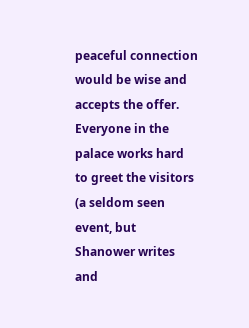peaceful connection would be wise and accepts the offer. Everyone in the palace works hard to greet the visitors (a seldom seen event, but Shanower writes and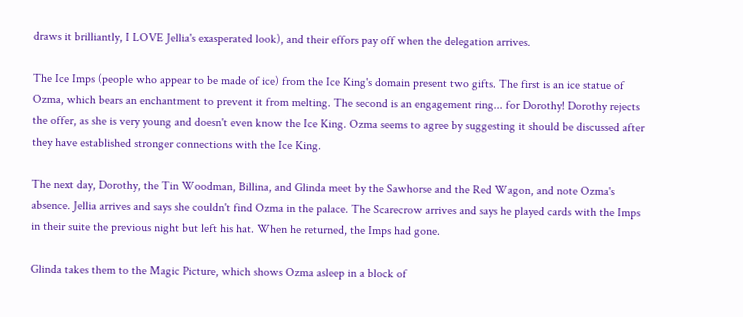draws it brilliantly, I LOVE Jellia's exasperated look), and their effors pay off when the delegation arrives.

The Ice Imps (people who appear to be made of ice) from the Ice King's domain present two gifts. The first is an ice statue of Ozma, which bears an enchantment to prevent it from melting. The second is an engagement ring... for Dorothy! Dorothy rejects the offer, as she is very young and doesn't even know the Ice King. Ozma seems to agree by suggesting it should be discussed after they have established stronger connections with the Ice King.

The next day, Dorothy, the Tin Woodman, Billina, and Glinda meet by the Sawhorse and the Red Wagon, and note Ozma's absence. Jellia arrives and says she couldn't find Ozma in the palace. The Scarecrow arrives and says he played cards with the Imps in their suite the previous night but left his hat. When he returned, the Imps had gone.

Glinda takes them to the Magic Picture, which shows Ozma asleep in a block of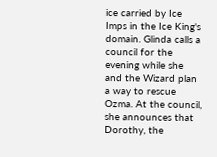ice carried by Ice Imps in the Ice King's domain. Glinda calls a council for the evening while she and the Wizard plan a way to rescue Ozma. At the council, she announces that Dorothy, the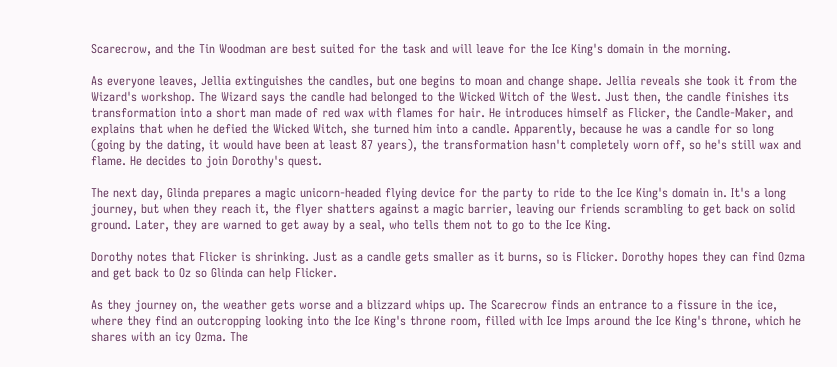Scarecrow, and the Tin Woodman are best suited for the task and will leave for the Ice King's domain in the morning.

As everyone leaves, Jellia extinguishes the candles, but one begins to moan and change shape. Jellia reveals she took it from the Wizard's workshop. The Wizard says the candle had belonged to the Wicked Witch of the West. Just then, the candle finishes its transformation into a short man made of red wax with flames for hair. He introduces himself as Flicker, the Candle-Maker, and explains that when he defied the Wicked Witch, she turned him into a candle. Apparently, because he was a candle for so long (going by the dating, it would have been at least 87 years), the transformation hasn't completely worn off, so he's still wax and flame. He decides to join Dorothy's quest.

The next day, Glinda prepares a magic unicorn-headed flying device for the party to ride to the Ice King's domain in. It's a long journey, but when they reach it, the flyer shatters against a magic barrier, leaving our friends scrambling to get back on solid ground. Later, they are warned to get away by a seal, who tells them not to go to the Ice King.

Dorothy notes that Flicker is shrinking. Just as a candle gets smaller as it burns, so is Flicker. Dorothy hopes they can find Ozma and get back to Oz so Glinda can help Flicker.

As they journey on, the weather gets worse and a blizzard whips up. The Scarecrow finds an entrance to a fissure in the ice, where they find an outcropping looking into the Ice King's throne room, filled with Ice Imps around the Ice King's throne, which he shares with an icy Ozma. The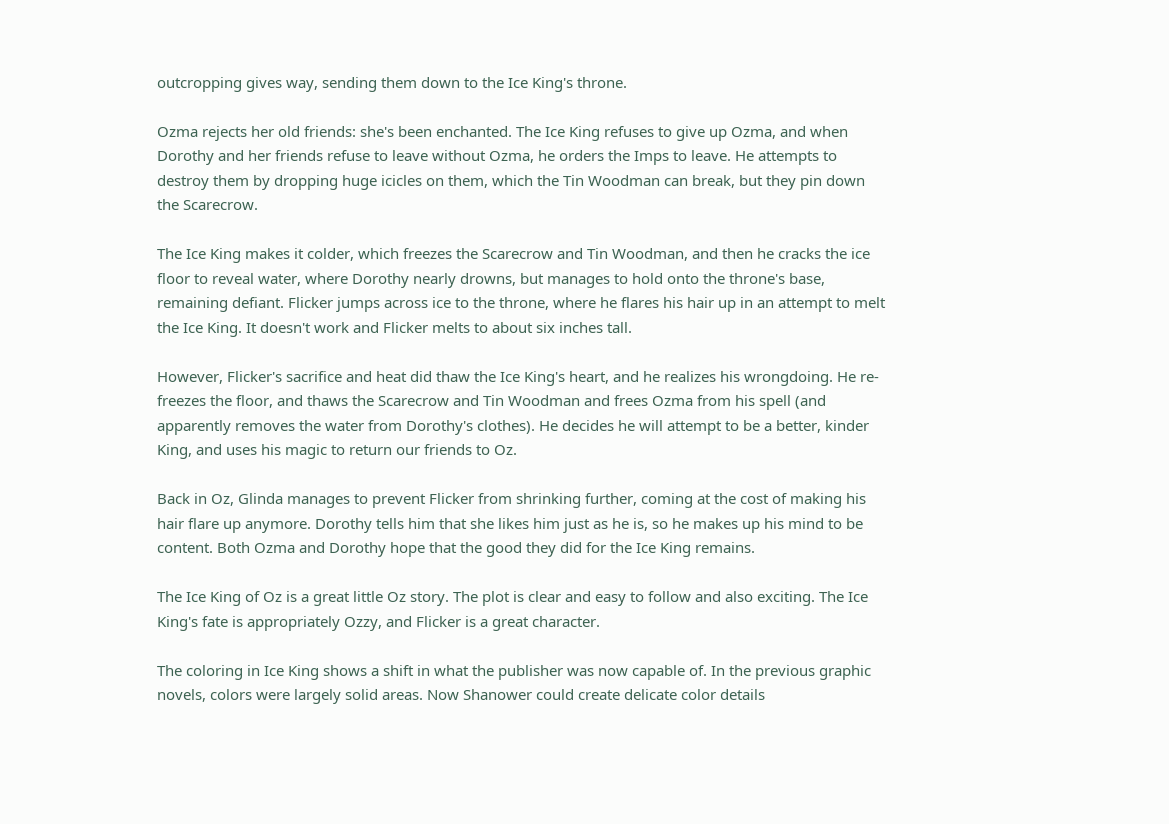outcropping gives way, sending them down to the Ice King's throne.

Ozma rejects her old friends: she's been enchanted. The Ice King refuses to give up Ozma, and when Dorothy and her friends refuse to leave without Ozma, he orders the Imps to leave. He attempts to destroy them by dropping huge icicles on them, which the Tin Woodman can break, but they pin down the Scarecrow.

The Ice King makes it colder, which freezes the Scarecrow and Tin Woodman, and then he cracks the ice floor to reveal water, where Dorothy nearly drowns, but manages to hold onto the throne's base, remaining defiant. Flicker jumps across ice to the throne, where he flares his hair up in an attempt to melt the Ice King. It doesn't work and Flicker melts to about six inches tall.

However, Flicker's sacrifice and heat did thaw the Ice King's heart, and he realizes his wrongdoing. He re-freezes the floor, and thaws the Scarecrow and Tin Woodman and frees Ozma from his spell (and apparently removes the water from Dorothy's clothes). He decides he will attempt to be a better, kinder King, and uses his magic to return our friends to Oz.

Back in Oz, Glinda manages to prevent Flicker from shrinking further, coming at the cost of making his hair flare up anymore. Dorothy tells him that she likes him just as he is, so he makes up his mind to be content. Both Ozma and Dorothy hope that the good they did for the Ice King remains.

The Ice King of Oz is a great little Oz story. The plot is clear and easy to follow and also exciting. The Ice King's fate is appropriately Ozzy, and Flicker is a great character.

The coloring in Ice King shows a shift in what the publisher was now capable of. In the previous graphic novels, colors were largely solid areas. Now Shanower could create delicate color details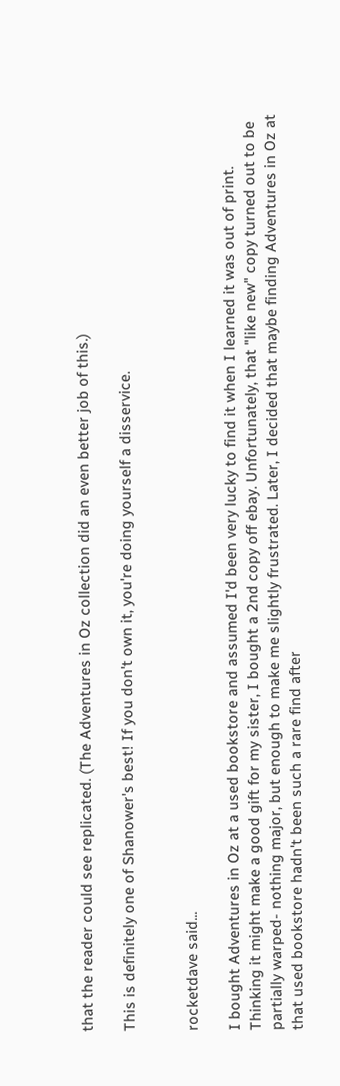that the reader could see replicated. (The Adventures in Oz collection did an even better job of this.)

This is definitely one of Shanower's best! If you don't own it, you're doing yourself a disservice.


rocketdave said...

I bought Adventures in Oz at a used bookstore and assumed I'd been very lucky to find it when I learned it was out of print. Thinking it might make a good gift for my sister, I bought a 2nd copy off ebay. Unfortunately, that "like new" copy turned out to be partially warped- nothing major, but enough to make me slightly frustrated. Later, I decided that maybe finding Adventures in Oz at that used bookstore hadn't been such a rare find after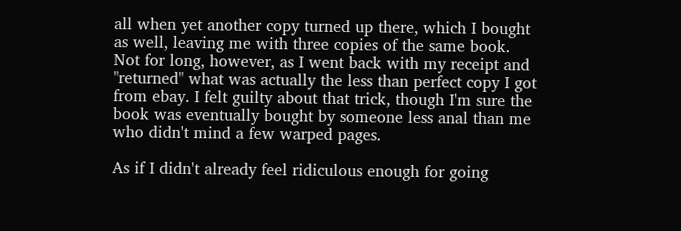all when yet another copy turned up there, which I bought as well, leaving me with three copies of the same book. Not for long, however, as I went back with my receipt and "returned" what was actually the less than perfect copy I got from ebay. I felt guilty about that trick, though I'm sure the book was eventually bought by someone less anal than me who didn't mind a few warped pages.

As if I didn't already feel ridiculous enough for going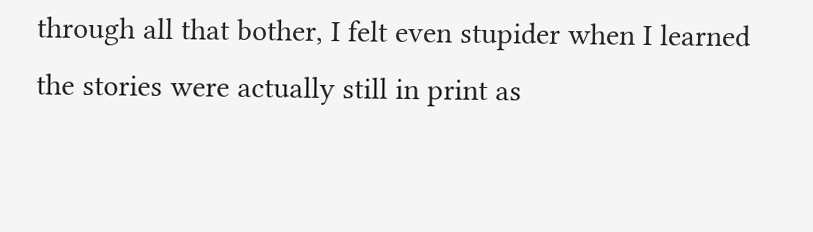through all that bother, I felt even stupider when I learned the stories were actually still in print as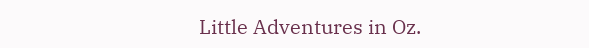Little Adventures in Oz.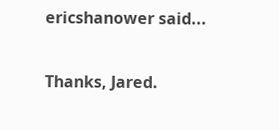ericshanower said...

Thanks, Jared.